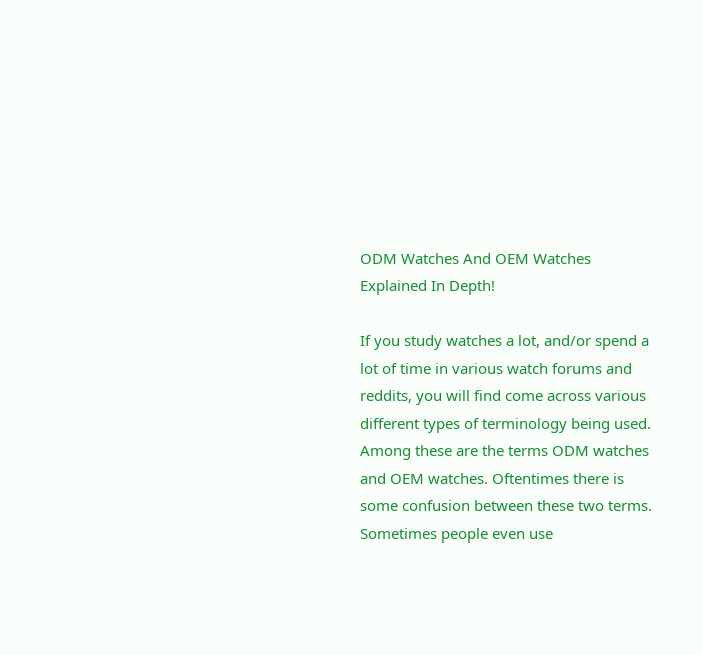ODM Watches And OEM Watches Explained In Depth!

If you study watches a lot, and/or spend a lot of time in various watch forums and reddits, you will find come across various different types of terminology being used. Among these are the terms ODM watches and OEM watches. Oftentimes there is some confusion between these two terms. Sometimes people even use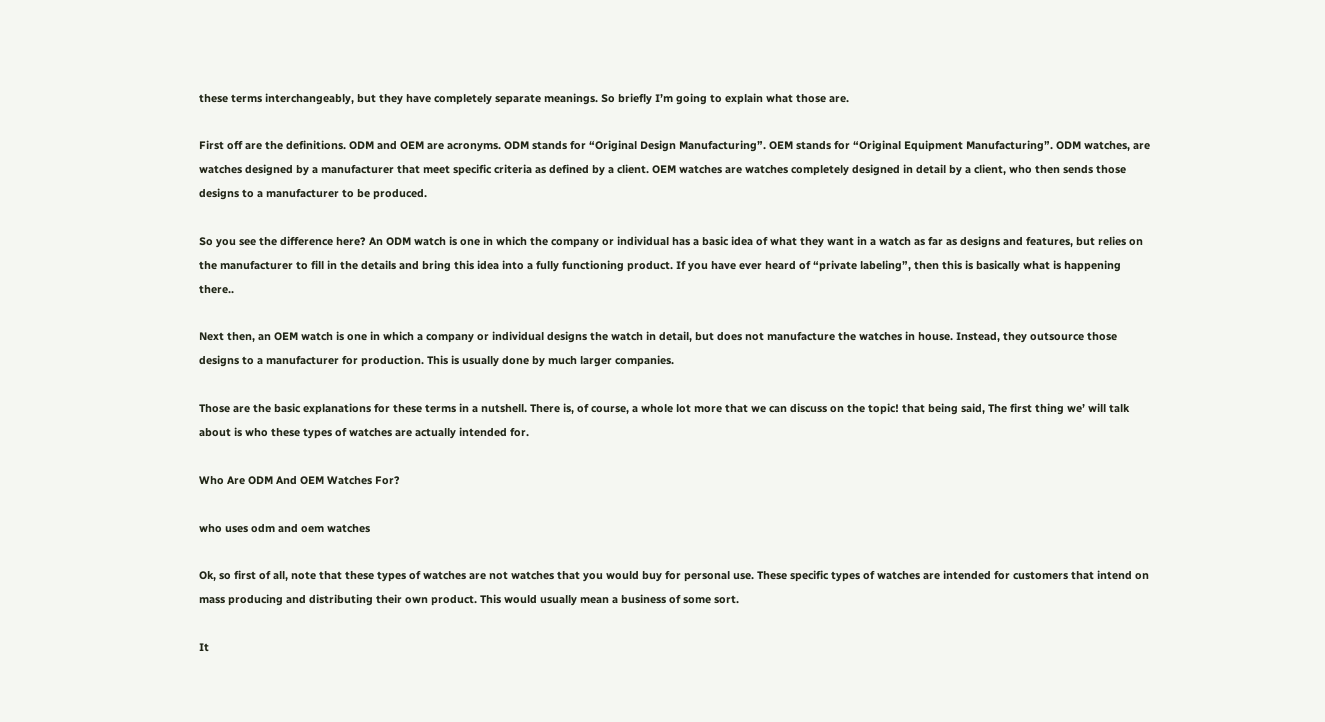these terms interchangeably, but they have completely separate meanings. So briefly I’m going to explain what those are.

First off are the definitions. ODM and OEM are acronyms. ODM stands for “Original Design Manufacturing”. OEM stands for “Original Equipment Manufacturing”. ODM watches, are watches designed by a manufacturer that meet specific criteria as defined by a client. OEM watches are watches completely designed in detail by a client, who then sends those designs to a manufacturer to be produced.

So you see the difference here? An ODM watch is one in which the company or individual has a basic idea of what they want in a watch as far as designs and features, but relies on the manufacturer to fill in the details and bring this idea into a fully functioning product. If you have ever heard of “private labeling”, then this is basically what is happening there..

Next then, an OEM watch is one in which a company or individual designs the watch in detail, but does not manufacture the watches in house. Instead, they outsource those designs to a manufacturer for production. This is usually done by much larger companies.

Those are the basic explanations for these terms in a nutshell. There is, of course, a whole lot more that we can discuss on the topic! that being said, The first thing we’ will talk about is who these types of watches are actually intended for.

Who Are ODM And OEM Watches For?

who uses odm and oem watches

Ok, so first of all, note that these types of watches are not watches that you would buy for personal use. These specific types of watches are intended for customers that intend on mass producing and distributing their own product. This would usually mean a business of some sort.

It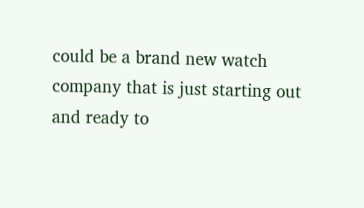could be a brand new watch company that is just starting out and ready to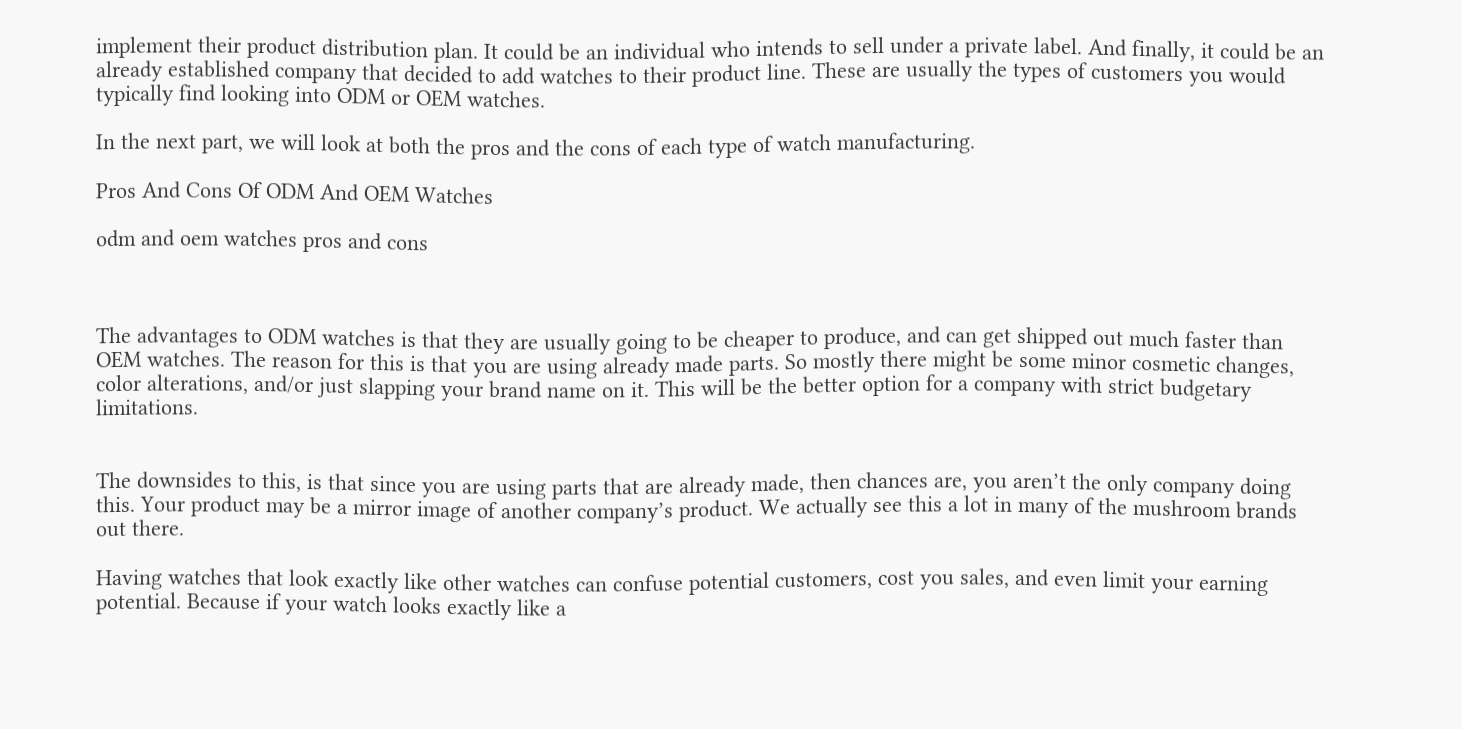implement their product distribution plan. It could be an individual who intends to sell under a private label. And finally, it could be an already established company that decided to add watches to their product line. These are usually the types of customers you would typically find looking into ODM or OEM watches.

In the next part, we will look at both the pros and the cons of each type of watch manufacturing.

Pros And Cons Of ODM And OEM Watches

odm and oem watches pros and cons



The advantages to ODM watches is that they are usually going to be cheaper to produce, and can get shipped out much faster than OEM watches. The reason for this is that you are using already made parts. So mostly there might be some minor cosmetic changes, color alterations, and/or just slapping your brand name on it. This will be the better option for a company with strict budgetary limitations.


The downsides to this, is that since you are using parts that are already made, then chances are, you aren’t the only company doing this. Your product may be a mirror image of another company’s product. We actually see this a lot in many of the mushroom brands out there.

Having watches that look exactly like other watches can confuse potential customers, cost you sales, and even limit your earning potential. Because if your watch looks exactly like a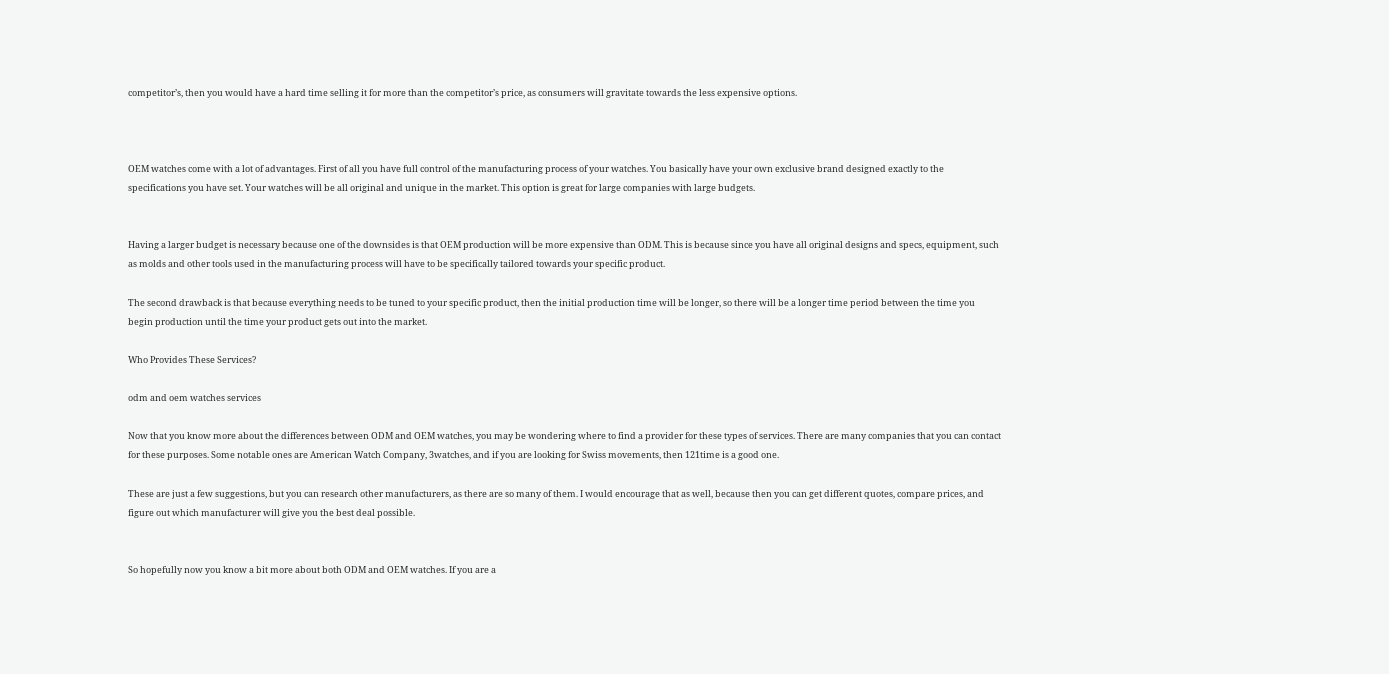competitor’s, then you would have a hard time selling it for more than the competitor’s price, as consumers will gravitate towards the less expensive options.



OEM watches come with a lot of advantages. First of all you have full control of the manufacturing process of your watches. You basically have your own exclusive brand designed exactly to the specifications you have set. Your watches will be all original and unique in the market. This option is great for large companies with large budgets.


Having a larger budget is necessary because one of the downsides is that OEM production will be more expensive than ODM. This is because since you have all original designs and specs, equipment, such as molds and other tools used in the manufacturing process will have to be specifically tailored towards your specific product.

The second drawback is that because everything needs to be tuned to your specific product, then the initial production time will be longer, so there will be a longer time period between the time you begin production until the time your product gets out into the market.

Who Provides These Services?

odm and oem watches services

Now that you know more about the differences between ODM and OEM watches, you may be wondering where to find a provider for these types of services. There are many companies that you can contact for these purposes. Some notable ones are American Watch Company, 3watches, and if you are looking for Swiss movements, then 121time is a good one.

These are just a few suggestions, but you can research other manufacturers, as there are so many of them. I would encourage that as well, because then you can get different quotes, compare prices, and figure out which manufacturer will give you the best deal possible.


So hopefully now you know a bit more about both ODM and OEM watches. If you are a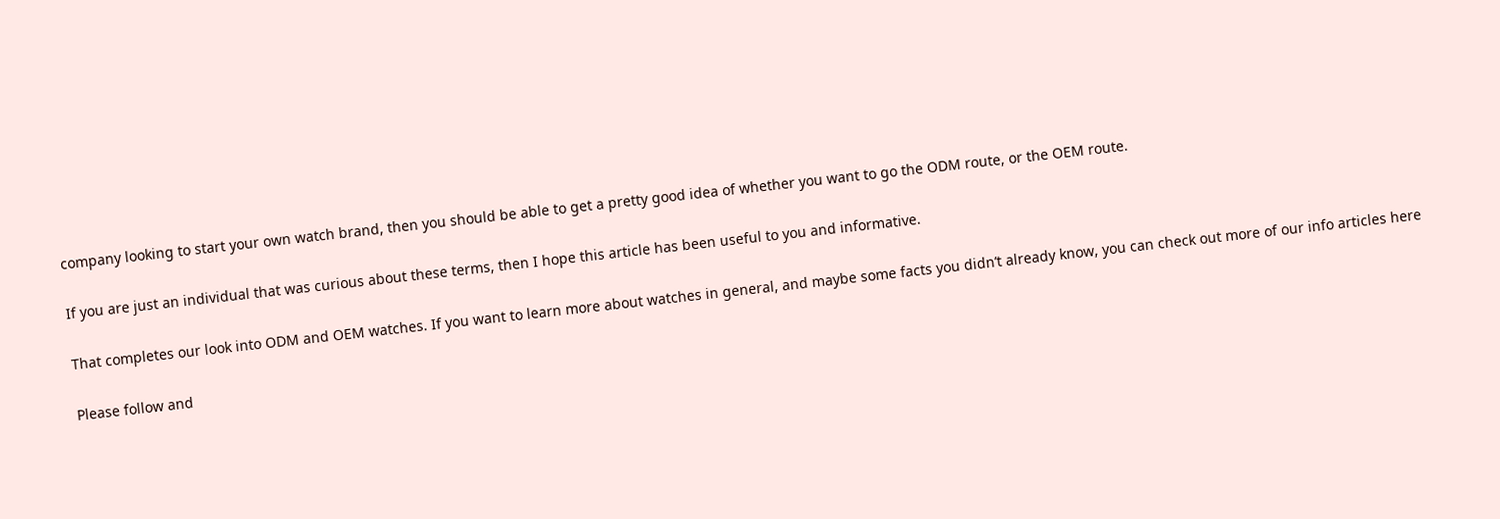company looking to start your own watch brand, then you should be able to get a pretty good idea of whether you want to go the ODM route, or the OEM route.

If you are just an individual that was curious about these terms, then I hope this article has been useful to you and informative.

That completes our look into ODM and OEM watches. If you want to learn more about watches in general, and maybe some facts you didn’t already know, you can check out more of our info articles here

Please follow and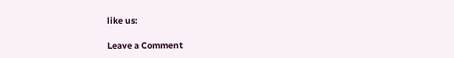like us:

Leave a Comment